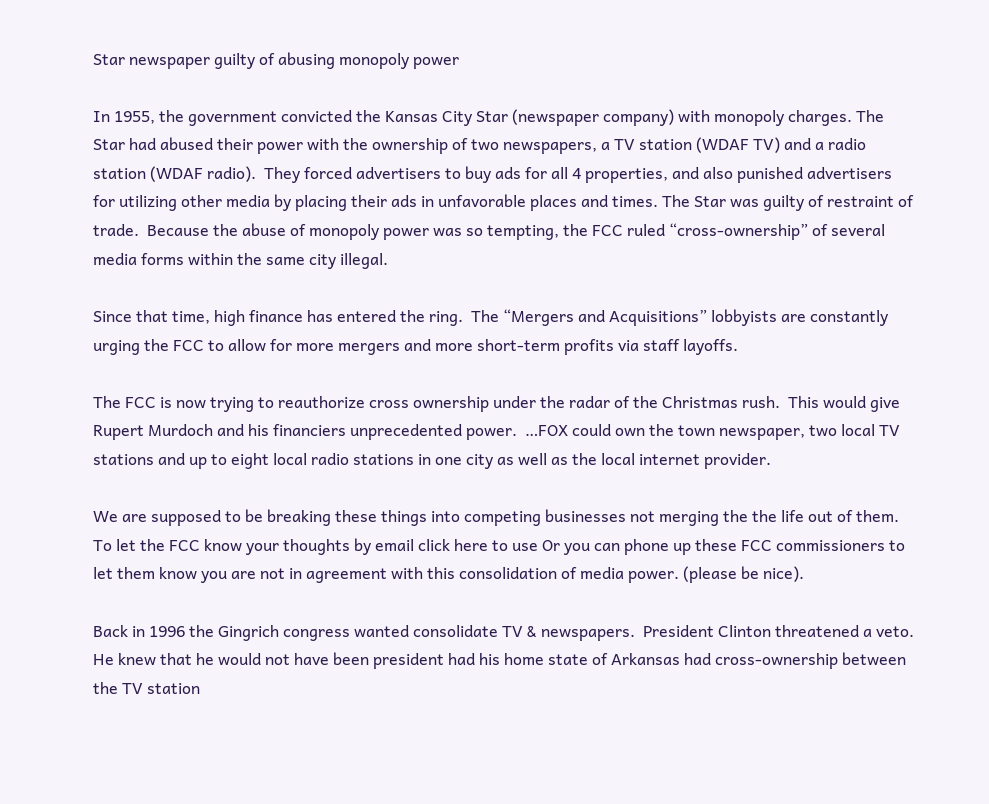Star newspaper guilty of abusing monopoly power

In 1955, the government convicted the Kansas City Star (newspaper company) with monopoly charges. The Star had abused their power with the ownership of two newspapers, a TV station (WDAF TV) and a radio station (WDAF radio).  They forced advertisers to buy ads for all 4 properties, and also punished advertisers for utilizing other media by placing their ads in unfavorable places and times. The Star was guilty of restraint of trade.  Because the abuse of monopoly power was so tempting, the FCC ruled “cross-ownership” of several media forms within the same city illegal.

Since that time, high finance has entered the ring.  The “Mergers and Acquisitions” lobbyists are constantly urging the FCC to allow for more mergers and more short-term profits via staff layoffs.

The FCC is now trying to reauthorize cross ownership under the radar of the Christmas rush.  This would give Rupert Murdoch and his financiers unprecedented power.  …FOX could own the town newspaper, two local TV stations and up to eight local radio stations in one city as well as the local internet provider.

We are supposed to be breaking these things into competing businesses not merging the the life out of them.  To let the FCC know your thoughts by email click here to use Or you can phone up these FCC commissioners to let them know you are not in agreement with this consolidation of media power. (please be nice).

Back in 1996 the Gingrich congress wanted consolidate TV & newspapers.  President Clinton threatened a veto.  He knew that he would not have been president had his home state of Arkansas had cross-ownership between the TV station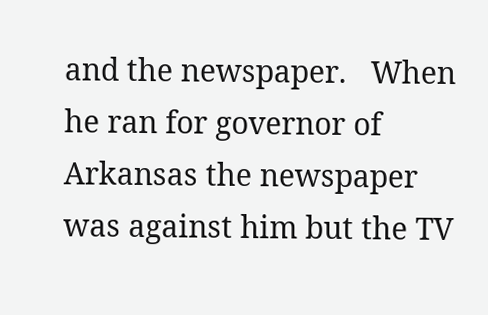and the newspaper.   When he ran for governor of Arkansas the newspaper was against him but the TV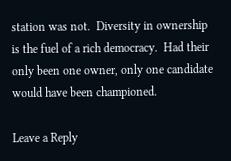station was not.  Diversity in ownership is the fuel of a rich democracy.  Had their only been one owner, only one candidate would have been championed.

Leave a Reply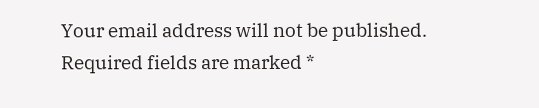Your email address will not be published. Required fields are marked *